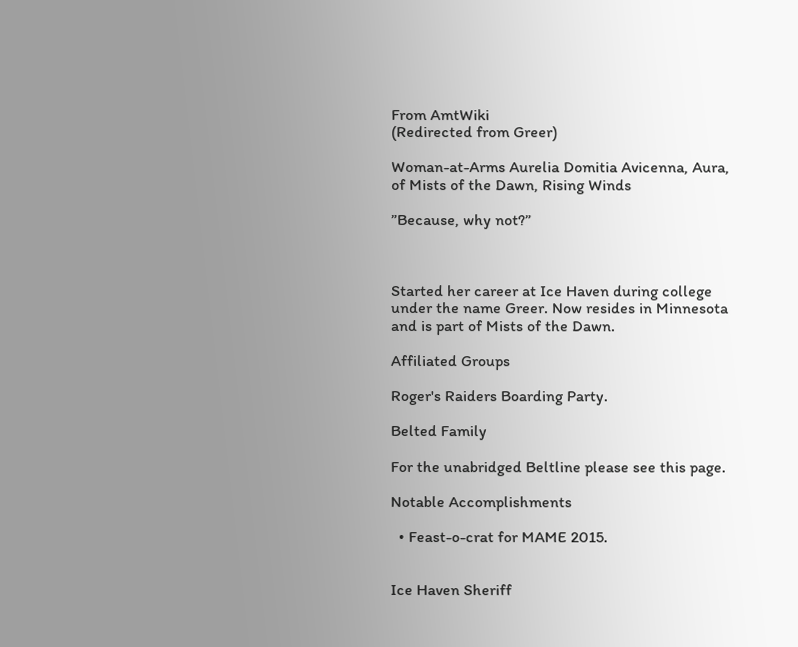From AmtWiki
(Redirected from Greer)

Woman-at-Arms Aurelia Domitia Avicenna, Aura, of Mists of the Dawn, Rising Winds

”Because, why not?”



Started her career at Ice Haven during college under the name Greer. Now resides in Minnesota and is part of Mists of the Dawn.

Affiliated Groups

Roger's Raiders Boarding Party.

Belted Family

For the unabridged Beltline please see this page.

Notable Accomplishments

  • Feast-o-crat for MAME 2015.


Ice Haven Sheriff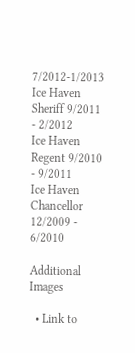7/2012-1/2013
Ice Haven Sheriff 9/2011 - 2/2012
Ice Haven Regent 9/2010 - 9/2011
Ice Haven Chancellor 12/2009 - 6/2010

Additional Images

  • Link to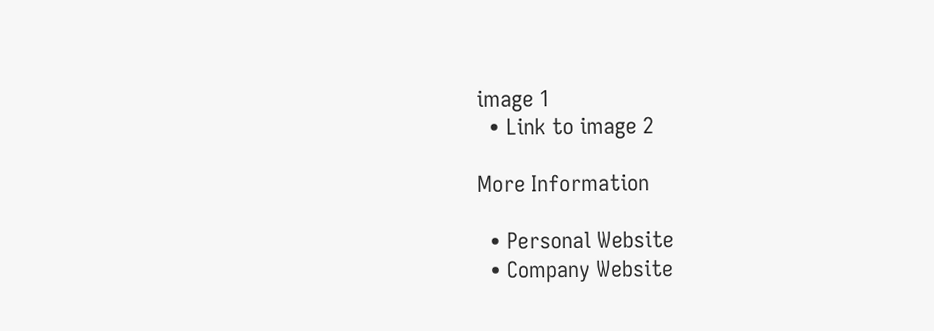image 1
  • Link to image 2

More Information

  • Personal Website
  • Company Website